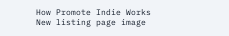How Promote Indie Works
New listing page image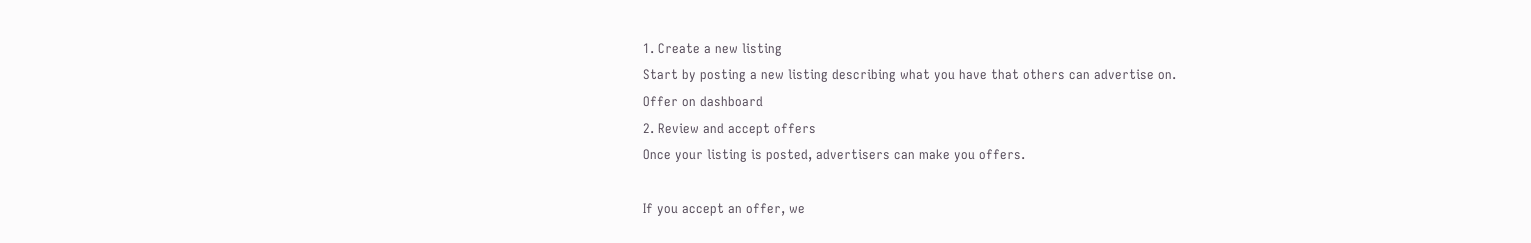1. Create a new listing
Start by posting a new listing describing what you have that others can advertise on.
Offer on dashboard
2. Review and accept offers
Once your listing is posted, advertisers can make you offers.

If you accept an offer, we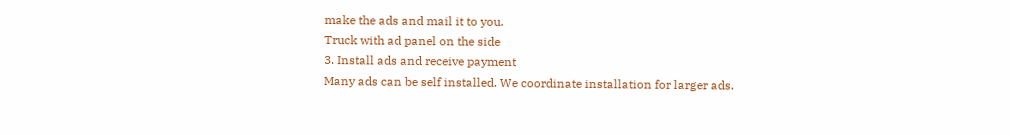make the ads and mail it to you.
Truck with ad panel on the side
3. Install ads and receive payment
Many ads can be self installed. We coordinate installation for larger ads.